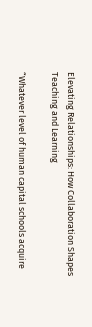Elevating Relationships: How Collaboration Shapes Teaching and Learning

“Whatever level of human capital schools acquire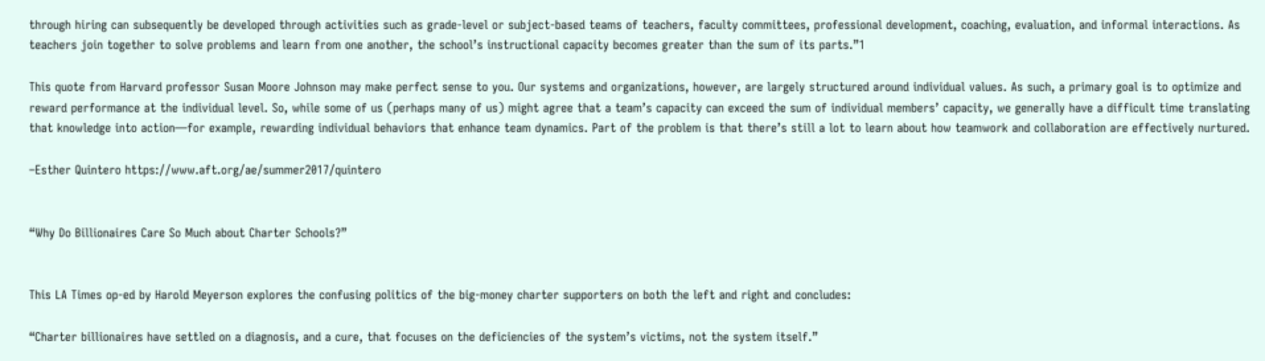through hiring can subsequently be developed through activities such as grade-level or subject-based teams of teachers, faculty committees, professional development, coaching, evaluation, and informal interactions. As teachers join together to solve problems and learn from one another, the school’s instructional capacity becomes greater than the sum of its parts.”1

This quote from Harvard professor Susan Moore Johnson may make perfect sense to you. Our systems and organizations, however, are largely structured around individual values. As such, a primary goal is to optimize and reward performance at the individual level. So, while some of us (perhaps many of us) might agree that a team’s capacity can exceed the sum of individual members’ capacity, we generally have a difficult time translating that knowledge into action—for example, rewarding individual behaviors that enhance team dynamics. Part of the problem is that there’s still a lot to learn about how teamwork and collaboration are effectively nurtured.

–Esther Quintero https://www.aft.org/ae/summer2017/quintero


“Why Do Billionaires Care So Much about Charter Schools?”


This LA Times op-ed by Harold Meyerson explores the confusing politics of the big-money charter supporters on both the left and right and concludes:

“Charter billionaires have settled on a diagnosis, and a cure, that focuses on the deficiencies of the system’s victims, not the system itself.”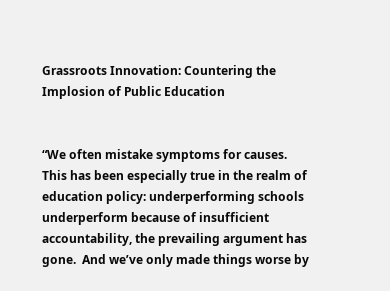Grassroots Innovation: Countering the Implosion of Public Education


“We often mistake symptoms for causes.  This has been especially true in the realm of education policy: underperforming schools underperform because of insufficient accountability, the prevailing argument has gone.  And we’ve only made things worse by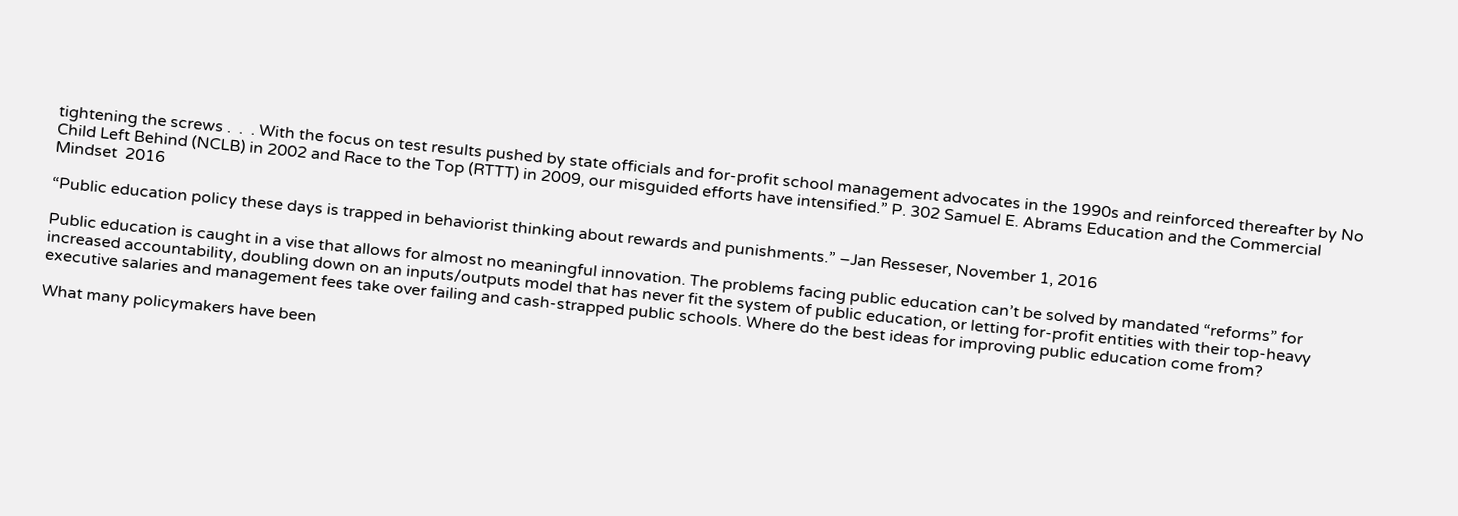tightening the screws .  .  . With the focus on test results pushed by state officials and for-profit school management advocates in the 1990s and reinforced thereafter by No Child Left Behind (NCLB) in 2002 and Race to the Top (RTTT) in 2009, our misguided efforts have intensified.” P. 302 Samuel E. Abrams Education and the Commercial Mindset  2016

“Public education policy these days is trapped in behaviorist thinking about rewards and punishments.” –Jan Resseser, November 1, 2016

Public education is caught in a vise that allows for almost no meaningful innovation. The problems facing public education can’t be solved by mandated “reforms” for increased accountability, doubling down on an inputs/outputs model that has never fit the system of public education, or letting for-profit entities with their top-heavy executive salaries and management fees take over failing and cash-strapped public schools. Where do the best ideas for improving public education come from?

What many policymakers have been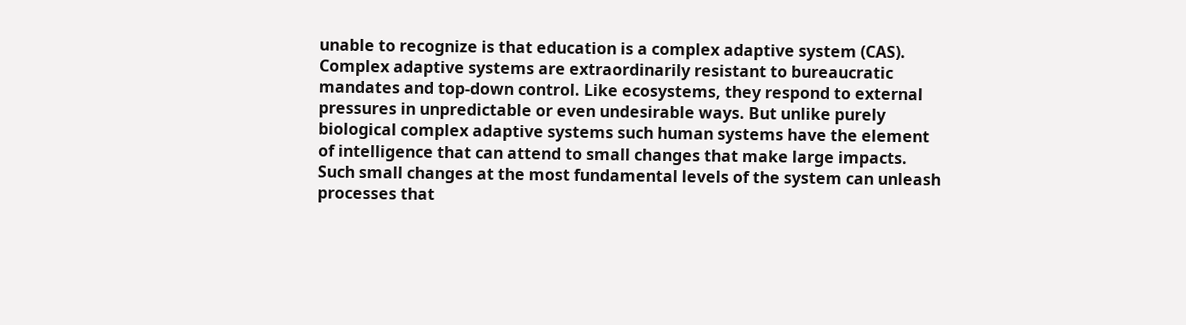unable to recognize is that education is a complex adaptive system (CAS). Complex adaptive systems are extraordinarily resistant to bureaucratic mandates and top-down control. Like ecosystems, they respond to external pressures in unpredictable or even undesirable ways. But unlike purely biological complex adaptive systems such human systems have the element of intelligence that can attend to small changes that make large impacts. Such small changes at the most fundamental levels of the system can unleash processes that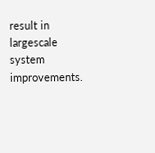result in largescale system improvements.